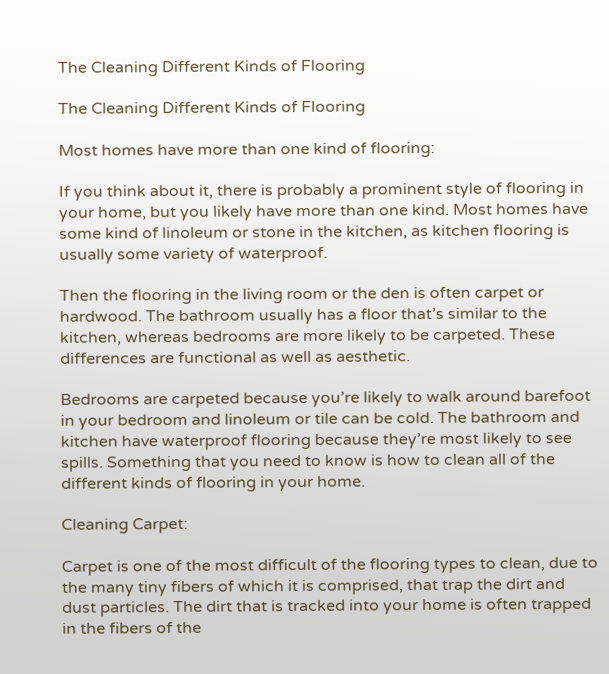The Cleaning Different Kinds of Flooring

The Cleaning Different Kinds of Flooring

Most homes have more than one kind of flooring:

If you think about it, there is probably a prominent style of flooring in your home, but you likely have more than one kind. Most homes have some kind of linoleum or stone in the kitchen, as kitchen flooring is usually some variety of waterproof.

Then the flooring in the living room or the den is often carpet or hardwood. The bathroom usually has a floor that’s similar to the kitchen, whereas bedrooms are more likely to be carpeted. These differences are functional as well as aesthetic.

Bedrooms are carpeted because you’re likely to walk around barefoot in your bedroom and linoleum or tile can be cold. The bathroom and kitchen have waterproof flooring because they’re most likely to see spills. Something that you need to know is how to clean all of the different kinds of flooring in your home.

Cleaning Carpet:

Carpet is one of the most difficult of the flooring types to clean, due to the many tiny fibers of which it is comprised, that trap the dirt and dust particles. The dirt that is tracked into your home is often trapped in the fibers of the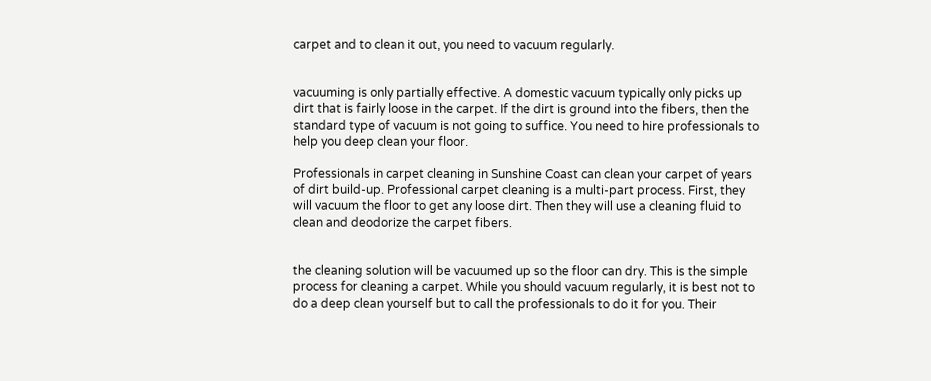carpet and to clean it out, you need to vacuum regularly.


vacuuming is only partially effective. A domestic vacuum typically only picks up dirt that is fairly loose in the carpet. If the dirt is ground into the fibers, then the standard type of vacuum is not going to suffice. You need to hire professionals to help you deep clean your floor.

Professionals in carpet cleaning in Sunshine Coast can clean your carpet of years of dirt build-up. Professional carpet cleaning is a multi-part process. First, they will vacuum the floor to get any loose dirt. Then they will use a cleaning fluid to clean and deodorize the carpet fibers.


the cleaning solution will be vacuumed up so the floor can dry. This is the simple process for cleaning a carpet. While you should vacuum regularly, it is best not to do a deep clean yourself but to call the professionals to do it for you. Their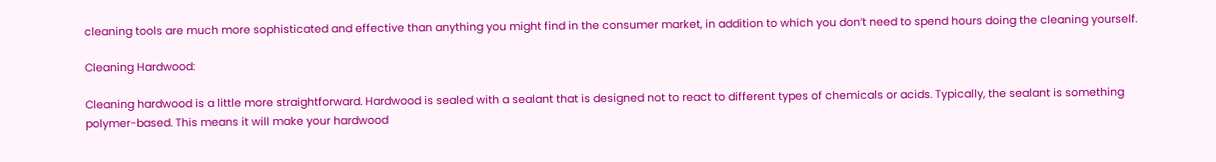cleaning tools are much more sophisticated and effective than anything you might find in the consumer market, in addition to which you don’t need to spend hours doing the cleaning yourself.

Cleaning Hardwood:

Cleaning hardwood is a little more straightforward. Hardwood is sealed with a sealant that is designed not to react to different types of chemicals or acids. Typically, the sealant is something polymer-based. This means it will make your hardwood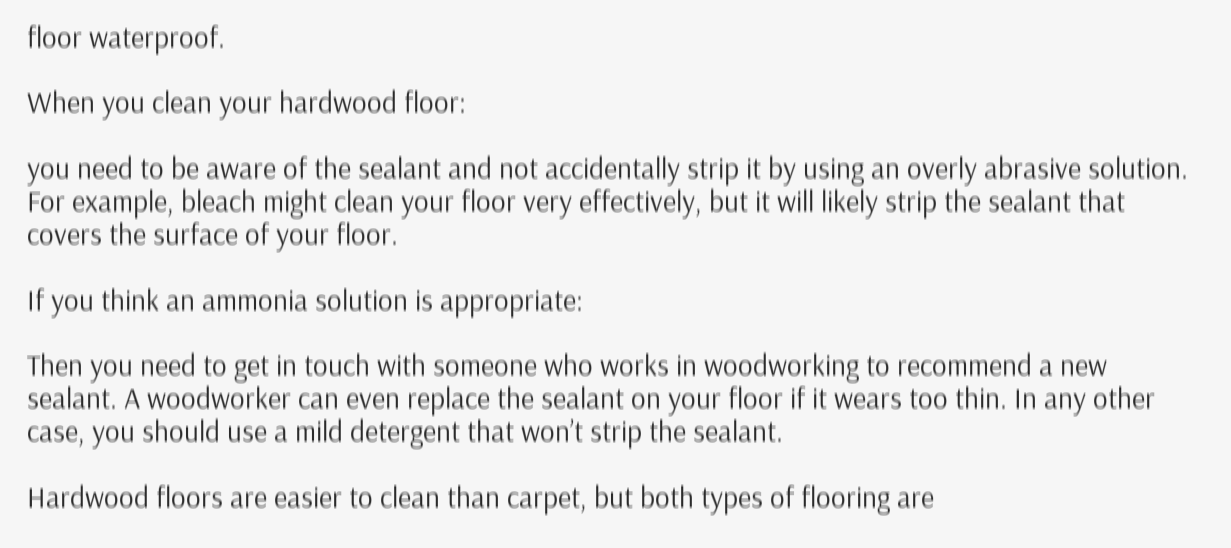floor waterproof.

When you clean your hardwood floor:

you need to be aware of the sealant and not accidentally strip it by using an overly abrasive solution. For example, bleach might clean your floor very effectively, but it will likely strip the sealant that covers the surface of your floor.

If you think an ammonia solution is appropriate:

Then you need to get in touch with someone who works in woodworking to recommend a new sealant. A woodworker can even replace the sealant on your floor if it wears too thin. In any other case, you should use a mild detergent that won’t strip the sealant.

Hardwood floors are easier to clean than carpet, but both types of flooring are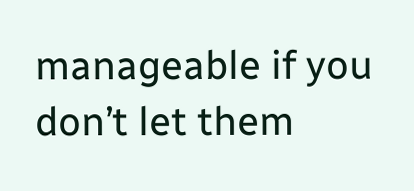manageable if you don’t let them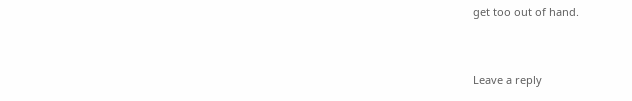get too out of hand.


Leave a reply